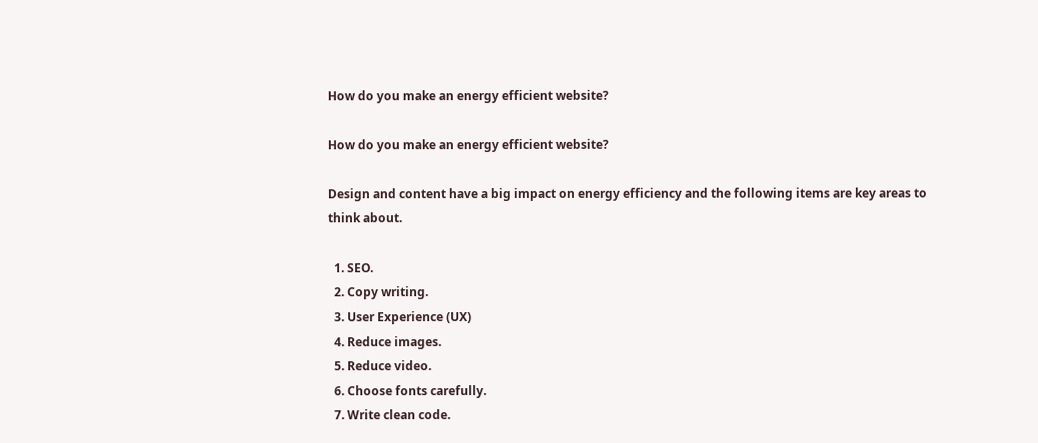How do you make an energy efficient website?

How do you make an energy efficient website?

Design and content have a big impact on energy efficiency and the following items are key areas to think about.

  1. SEO.
  2. Copy writing.
  3. User Experience (UX)
  4. Reduce images.
  5. Reduce video.
  6. Choose fonts carefully.
  7. Write clean code.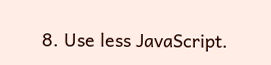8. Use less JavaScript.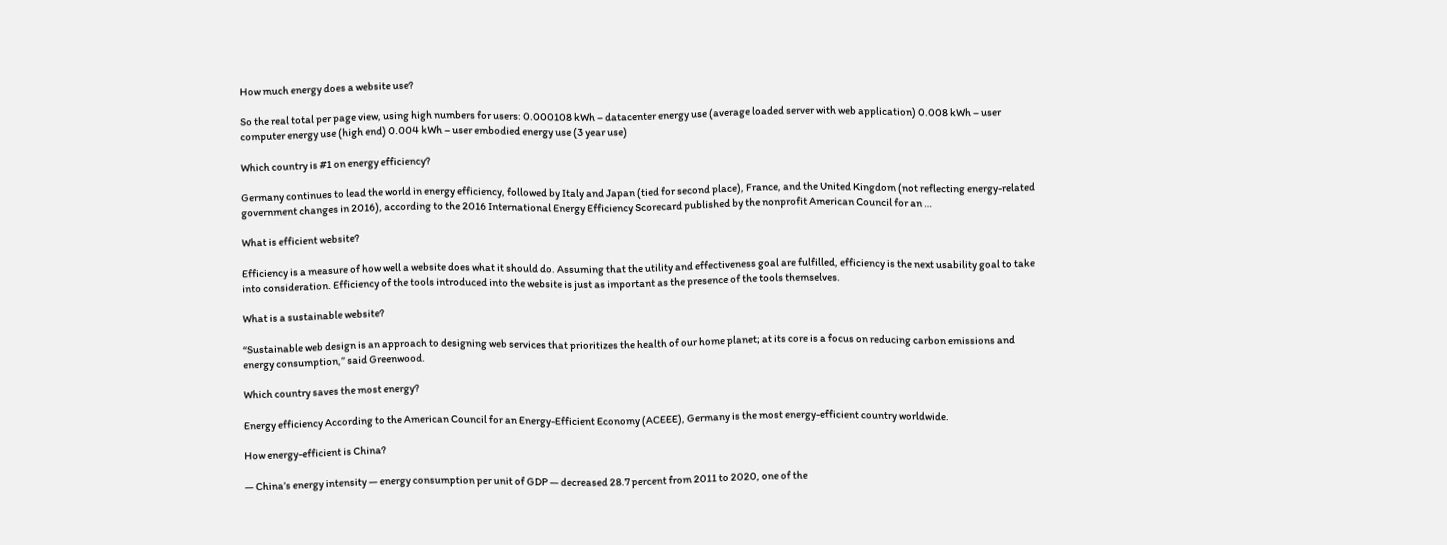How much energy does a website use?

So the real total per page view, using high numbers for users: 0.000108 kWh – datacenter energy use (average loaded server with web application) 0.008 kWh – user computer energy use (high end) 0.004 kWh – user embodied energy use (3 year use)

Which country is #1 on energy efficiency?

Germany continues to lead the world in energy efficiency, followed by Italy and Japan (tied for second place), France, and the United Kingdom (not reflecting energy-related government changes in 2016), according to the 2016 International Energy Efficiency Scorecard published by the nonprofit American Council for an …

What is efficient website?

Efficiency is a measure of how well a website does what it should do. Assuming that the utility and effectiveness goal are fulfilled, efficiency is the next usability goal to take into consideration. Efficiency of the tools introduced into the website is just as important as the presence of the tools themselves.

What is a sustainable website?

“Sustainable web design is an approach to designing web services that prioritizes the health of our home planet; at its core is a focus on reducing carbon emissions and energy consumption,” said Greenwood.

Which country saves the most energy?

Energy efficiency According to the American Council for an Energy-Efficient Economy (ACEEE), Germany is the most energy-efficient country worldwide.

How energy-efficient is China?

— China’s energy intensity — energy consumption per unit of GDP — decreased 28.7 percent from 2011 to 2020, one of the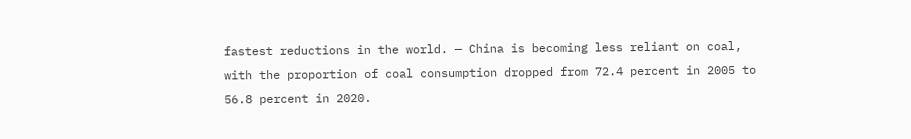fastest reductions in the world. — China is becoming less reliant on coal, with the proportion of coal consumption dropped from 72.4 percent in 2005 to 56.8 percent in 2020.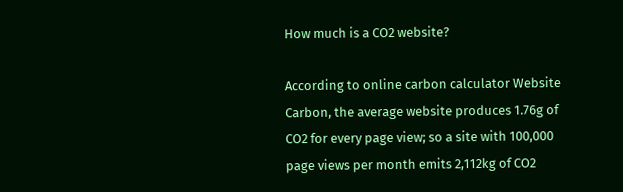How much is a CO2 website?

According to online carbon calculator Website Carbon, the average website produces 1.76g of CO2 for every page view; so a site with 100,000 page views per month emits 2,112kg of CO2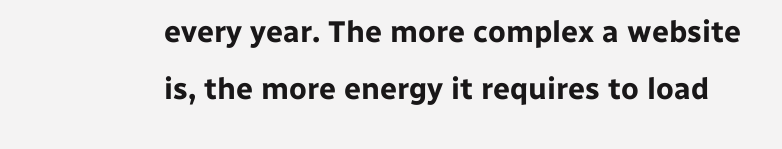every year. The more complex a website is, the more energy it requires to load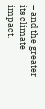– and the greater its climate impact.